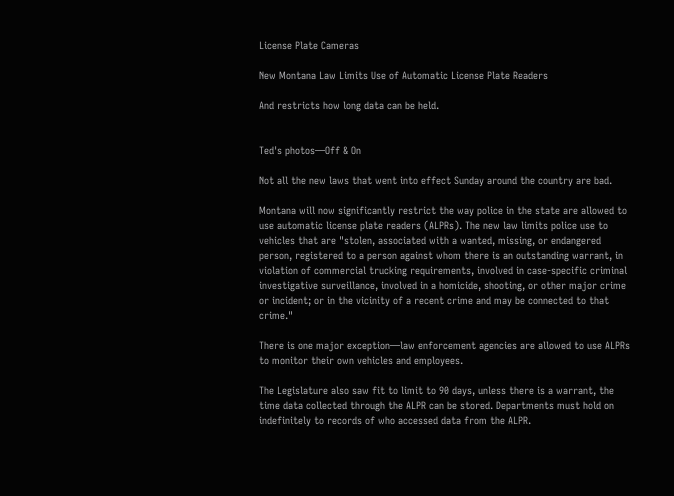License Plate Cameras

New Montana Law Limits Use of Automatic License Plate Readers

And restricts how long data can be held.


Ted's photos—Off & On

Not all the new laws that went into effect Sunday around the country are bad.

Montana will now significantly restrict the way police in the state are allowed to use automatic license plate readers (ALPRs). The new law limits police use to vehicles that are "stolen, associated with a wanted, missing, or endangered person, registered to a person against whom there is an outstanding warrant, in violation of commercial trucking requirements, involved in case-specific criminal investigative surveillance, involved in a homicide, shooting, or other major crime or incident; or in the vicinity of a recent crime and may be connected to that crime."

There is one major exception—law enforcement agencies are allowed to use ALPRs to monitor their own vehicles and employees.

The Legislature also saw fit to limit to 90 days, unless there is a warrant, the time data collected through the ALPR can be stored. Departments must hold on indefinitely to records of who accessed data from the ALPR.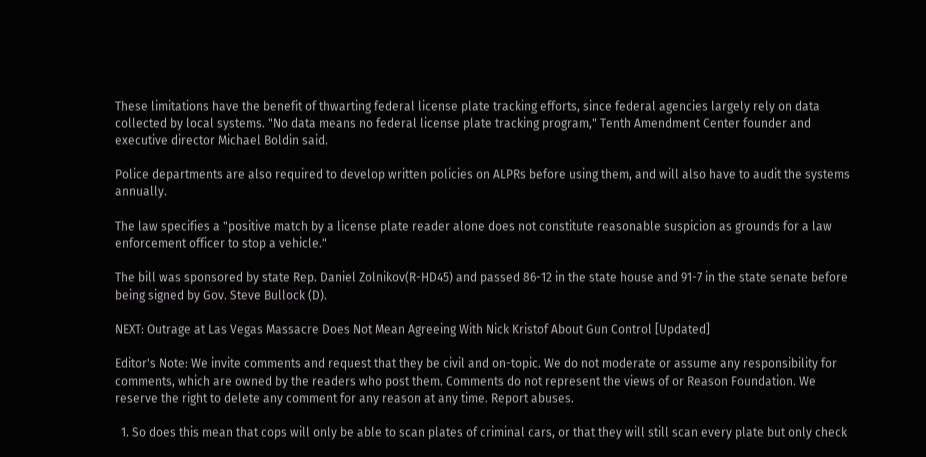These limitations have the benefit of thwarting federal license plate tracking efforts, since federal agencies largely rely on data collected by local systems. "No data means no federal license plate tracking program," Tenth Amendment Center founder and executive director Michael Boldin said.

Police departments are also required to develop written policies on ALPRs before using them, and will also have to audit the systems annually.

The law specifies a "positive match by a license plate reader alone does not constitute reasonable suspicion as grounds for a law enforcement officer to stop a vehicle."

The bill was sponsored by state Rep. Daniel Zolnikov(R-HD45) and passed 86-12 in the state house and 91-7 in the state senate before being signed by Gov. Steve Bullock (D).

NEXT: Outrage at Las Vegas Massacre Does Not Mean Agreeing With Nick Kristof About Gun Control [Updated]

Editor's Note: We invite comments and request that they be civil and on-topic. We do not moderate or assume any responsibility for comments, which are owned by the readers who post them. Comments do not represent the views of or Reason Foundation. We reserve the right to delete any comment for any reason at any time. Report abuses.

  1. So does this mean that cops will only be able to scan plates of criminal cars, or that they will still scan every plate but only check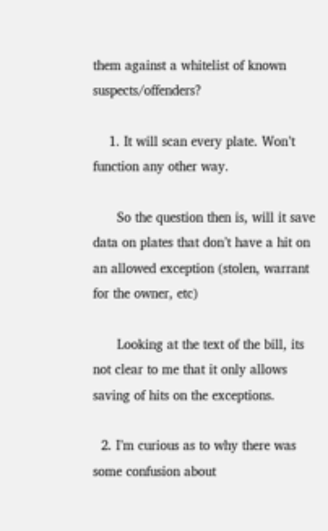them against a whitelist of known suspects/offenders?

    1. It will scan every plate. Won’t function any other way.

      So the question then is, will it save data on plates that don’t have a hit on an allowed exception (stolen, warrant for the owner, etc)

      Looking at the text of the bill, its not clear to me that it only allows saving of hits on the exceptions.

  2. I’m curious as to why there was some confusion about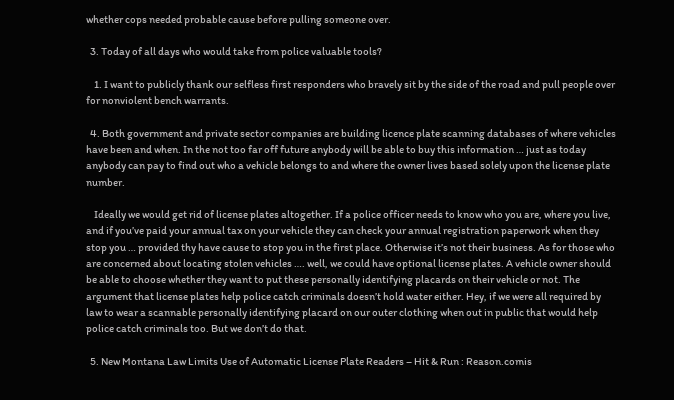whether cops needed probable cause before pulling someone over.

  3. Today of all days who would take from police valuable tools?

    1. I want to publicly thank our selfless first responders who bravely sit by the side of the road and pull people over for nonviolent bench warrants.

  4. Both government and private sector companies are building licence plate scanning databases of where vehicles have been and when. In the not too far off future anybody will be able to buy this information … just as today anybody can pay to find out who a vehicle belongs to and where the owner lives based solely upon the license plate number.

    Ideally we would get rid of license plates altogether. If a police officer needs to know who you are, where you live, and if you’ve paid your annual tax on your vehicle they can check your annual registration paperwork when they stop you … provided thy have cause to stop you in the first place. Otherwise it’s not their business. As for those who are concerned about locating stolen vehicles …. well, we could have optional license plates. A vehicle owner should be able to choose whether they want to put these personally identifying placards on their vehicle or not. The argument that license plates help police catch criminals doesn’t hold water either. Hey, if we were all required by law to wear a scannable personally identifying placard on our outer clothing when out in public that would help police catch criminals too. But we don’t do that.

  5. New Montana Law Limits Use of Automatic License Plate Readers – Hit & Run : Reason.comis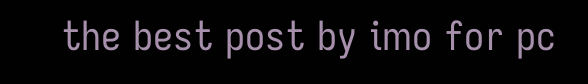the best post by imo for pc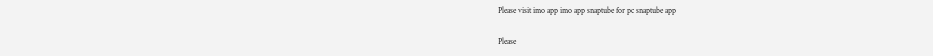Please visit imo app imo app snaptube for pc snaptube app

Please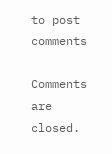to post comments

Comments are closed.